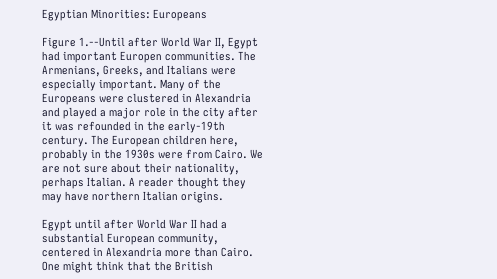Egyptian Minorities: Europeans

Figure 1.--Until after World War II, Egypt had important Europen communities. The Armenians, Greeks, and Italians were especially important. Many of the Europeans were clustered in Alexandria and played a major role in the city after it was refounded in the early-19th century. The European children here, probably in the 1930s were from Cairo. We are not sure about their nationality, perhaps Italian. A reader thought they may have northern Italian origins.

Egypt until after World War II had a substantial European community, centered in Alexandria more than Cairo. One might think that the British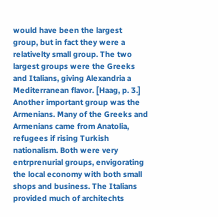would have been the largest group, but in fact they were a relativelty small group. The two largest groups were the Greeks and Italians, giving Alexandria a Mediterranean flavor. [Haag, p. 3.] Another important group was the Armenians. Many of the Greeks and Armenians came from Anatolia, refugees if rising Turkish nationalism. Both were very entrprenurial groups, envigorating the local economy with both small shops and business. The Italians provided much of architechts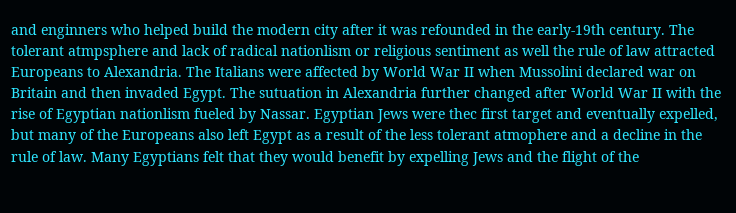and enginners who helped build the modern city after it was refounded in the early-19th century. The tolerant atmpsphere and lack of radical nationlism or religious sentiment as well the rule of law attracted Europeans to Alexandria. The Italians were affected by World War II when Mussolini declared war on Britain and then invaded Egypt. The sutuation in Alexandria further changed after World War II with the rise of Egyptian nationlism fueled by Nassar. Egyptian Jews were thec first target and eventually expelled, but many of the Europeans also left Egypt as a result of the less tolerant atmophere and a decline in the rule of law. Many Egyptians felt that they would benefit by expelling Jews and the flight of the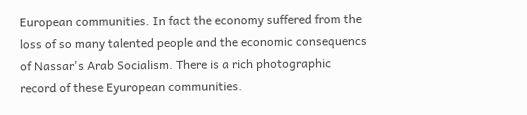European communities. In fact the economy suffered from the loss of so many talented people and the economic consequencs of Nassar's Arab Socialism. There is a rich photographic record of these Eyuropean communities.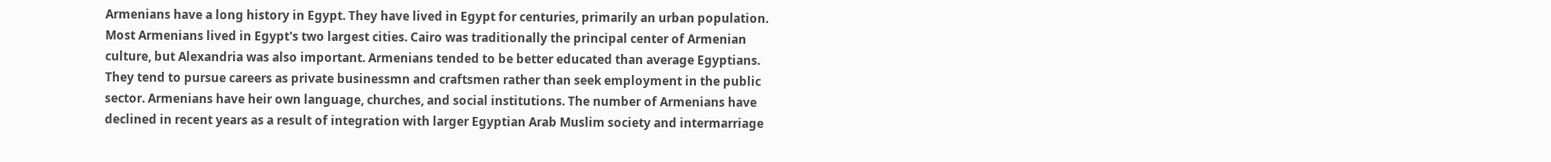Armenians have a long history in Egypt. They have lived in Egypt for centuries, primarily an urban population. Most Armenians lived in Egypt's two largest cities. Cairo was traditionally the principal center of Armenian culture, but Alexandria was also important. Armenians tended to be better educated than average Egyptians. They tend to pursue careers as private businessmn and craftsmen rather than seek employment in the public sector. Armenians have heir own language, churches, and social institutions. The number of Armenians have declined in recent years as a result of integration with larger Egyptian Arab Muslim society and intermarriage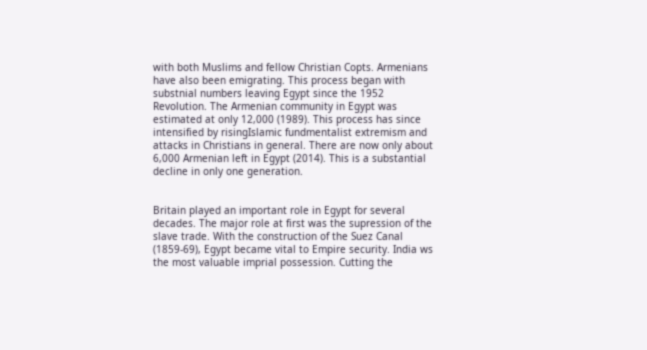with both Muslims and fellow Christian Copts. Armenians have also been emigrating. This process began with substnial numbers leaving Egypt since the 1952 Revolution. The Armenian community in Egypt was estimated at only 12,000 (1989). This process has since intensified by risingIslamic fundmentalist extremism and attacks in Christians in general. There are now only about 6,000 Armenian left in Egypt (2014). This is a substantial decline in only one generation.


Britain played an important role in Egypt for several decades. The major role at first was the supression of the slave trade. With the construction of the Suez Canal (1859-69), Egypt became vital to Empire security. India ws the most valuable imprial possession. Cutting the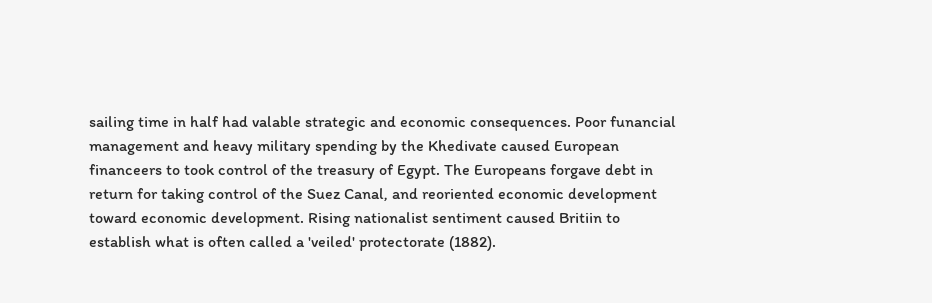sailing time in half had valable strategic and economic consequences. Poor funancial management and heavy military spending by the Khedivate caused European financeers to took control of the treasury of Egypt. The Europeans forgave debt in return for taking control of the Suez Canal, and reoriented economic development toward economic development. Rising nationalist sentiment caused Britiin to establish what is often called a 'veiled' protectorate (1882).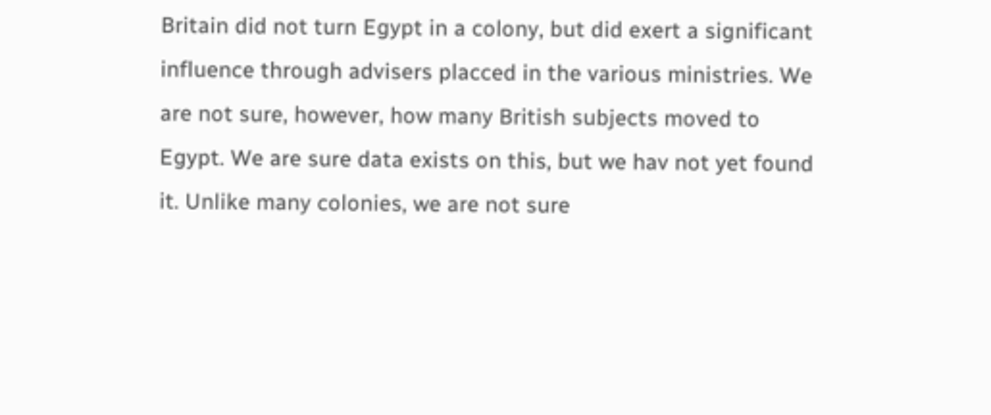Britain did not turn Egypt in a colony, but did exert a significant influence through advisers placced in the various ministries. We are not sure, however, how many British subjects moved to Egypt. We are sure data exists on this, but we hav not yet found it. Unlike many colonies, we are not sure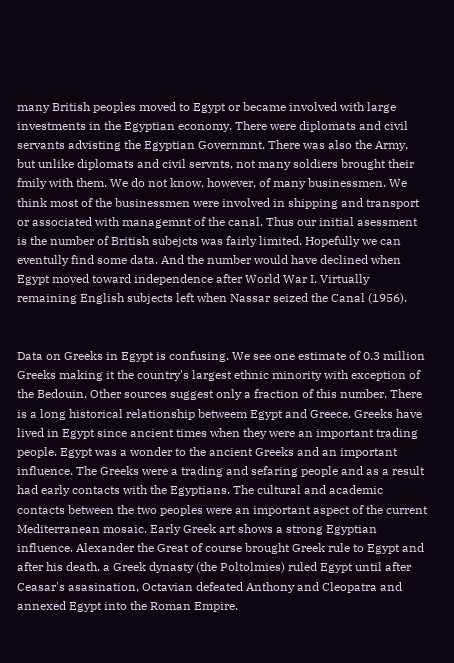many British peoples moved to Egypt or became involved with large investments in the Egyptian economy. There were diplomats and civil servants advisting the Egyptian Governmnt. There was also the Army, but unlike diplomats and civil servnts, not many soldiers brought their fmily with them. We do not know, however, of many businessmen. We think most of the businessmen were involved in shipping and transport or associated with managemnt of the canal. Thus our initial asessment is the number of British subejcts was fairly limited. Hopefully we can eventully find some data. And the number would have declined when Egypt moved toward independence after World War I. Virtually remaining English subjects left when Nassar seized the Canal (1956).


Data on Greeks in Egypt is confusing. We see one estimate of 0.3 million Greeks making it the country's largest ethnic minority with exception of the Bedouin. Other sources suggest only a fraction of this number. There is a long historical relationship betweem Egypt and Greece. Greeks have lived in Egypt since ancient times when they were an important trading people. Egypt was a wonder to the ancient Greeks and an important influence. The Greeks were a trading and sefaring people and as a result had early contacts with the Egyptians. The cultural and academic contacts between the two peoples were an important aspect of the current Mediterranean mosaic. Early Greek art shows a strong Egyptian influence. Alexander the Great of course brought Greek rule to Egypt and after his death, a Greek dynasty (the Poltolmies) ruled Egypt until after Ceasar's asasination, Octavian defeated Anthony and Cleopatra and annexed Egypt into the Roman Empire.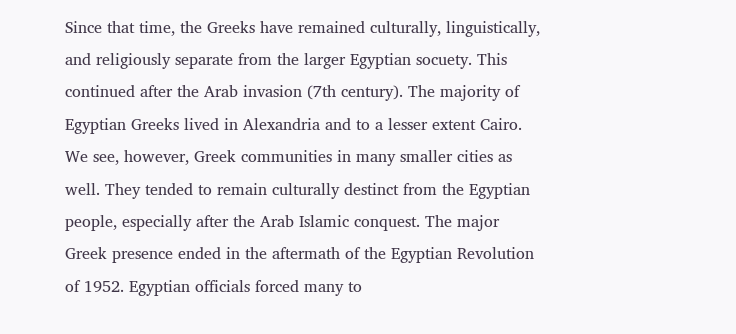Since that time, the Greeks have remained culturally, linguistically, and religiously separate from the larger Egyptian socuety. This continued after the Arab invasion (7th century). The majority of Egyptian Greeks lived in Alexandria and to a lesser extent Cairo. We see, however, Greek communities in many smaller cities as well. They tended to remain culturally destinct from the Egyptian people, especially after the Arab Islamic conquest. The major Greek presence ended in the aftermath of the Egyptian Revolution of 1952. Egyptian officials forced many to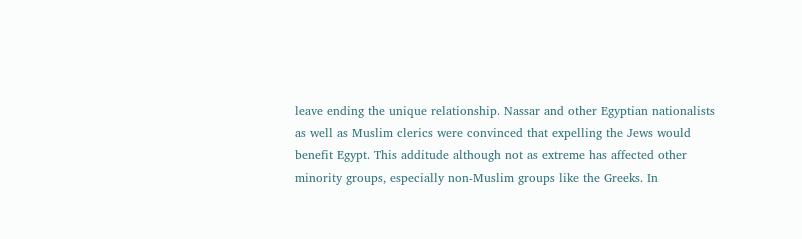leave ending the unique relationship. Nassar and other Egyptian nationalists as well as Muslim clerics were convinced that expelling the Jews would benefit Egypt. This additude although not as extreme has affected other minority groups, especially non-Muslim groups like the Greeks. In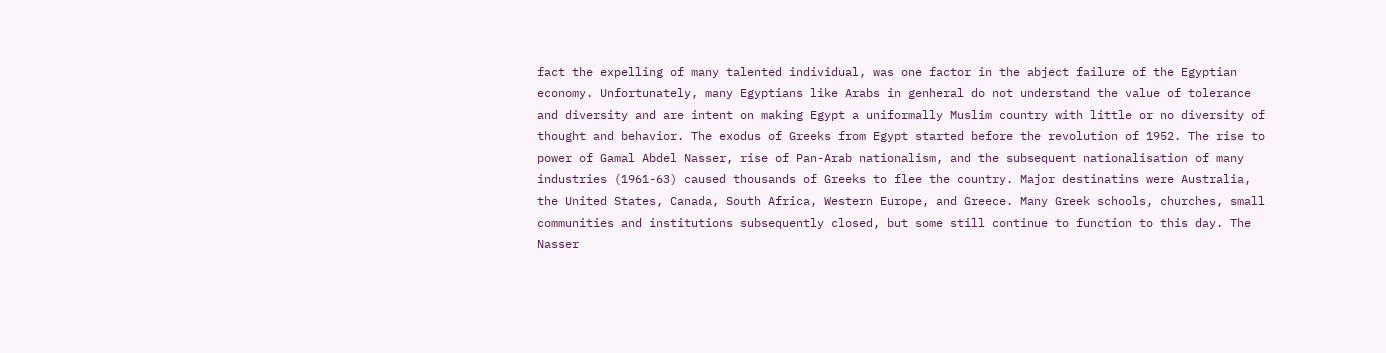fact the expelling of many talented individual, was one factor in the abject failure of the Egyptian economy. Unfortunately, many Egyptians like Arabs in genheral do not understand the value of tolerance and diversity and are intent on making Egypt a uniformally Muslim country with little or no diversity of thought and behavior. The exodus of Greeks from Egypt started before the revolution of 1952. The rise to power of Gamal Abdel Nasser, rise of Pan-Arab nationalism, and the subsequent nationalisation of many industries (1961-63) caused thousands of Greeks to flee the country. Major destinatins were Australia, the United States, Canada, South Africa, Western Europe, and Greece. Many Greek schools, churches, small communities and institutions subsequently closed, but some still continue to function to this day. The Nasser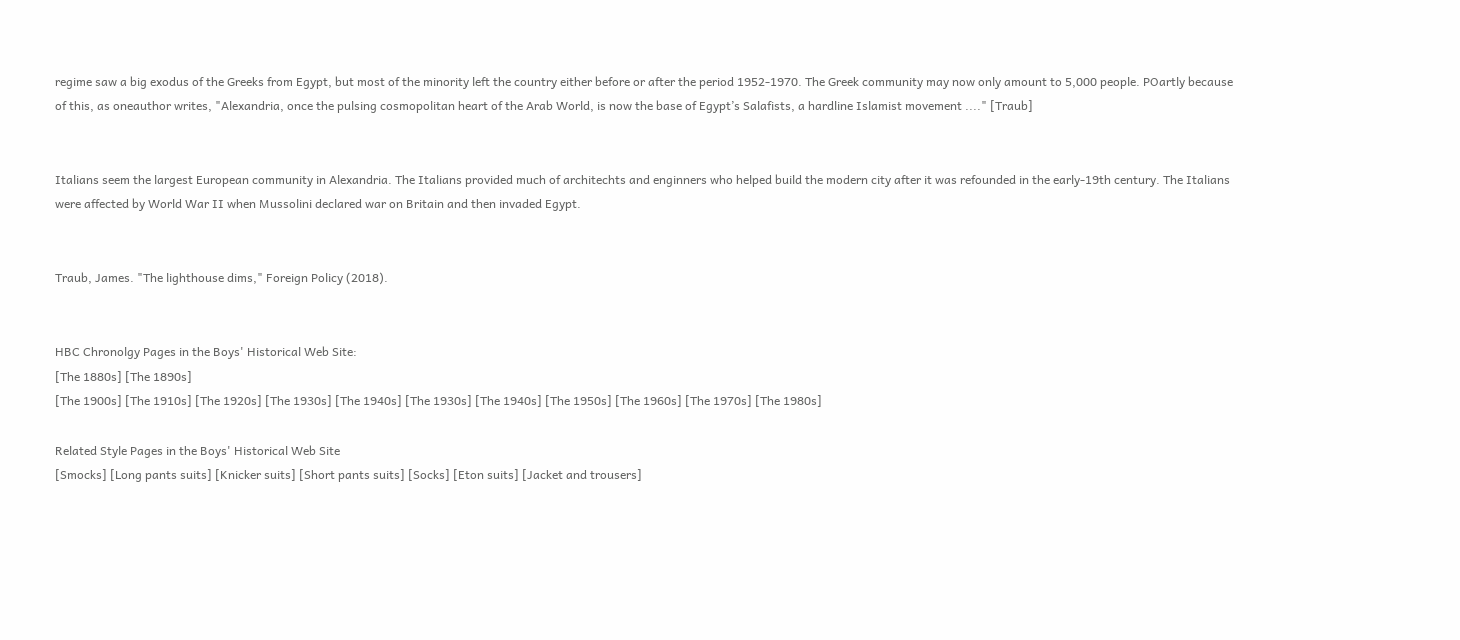regime saw a big exodus of the Greeks from Egypt, but most of the minority left the country either before or after the period 1952-1970. The Greek community may now only amount to 5,000 people. POartly because of this, as oneauthor writes, "Alexandria, once the pulsing cosmopolitan heart of the Arab World, is now the base of Egypt’s Salafists, a hardline Islamist movement ...." [Traub]


Italians seem the largest European community in Alexandria. The Italians provided much of architechts and enginners who helped build the modern city after it was refounded in the early-19th century. The Italians were affected by World War II when Mussolini declared war on Britain and then invaded Egypt.


Traub, James. "The lighthouse dims," Foreign Policy (2018).


HBC Chronolgy Pages in the Boys' Historical Web Site:
[The 1880s] [The 1890s]
[The 1900s] [The 1910s] [The 1920s] [The 1930s] [The 1940s] [The 1930s] [The 1940s] [The 1950s] [The 1960s] [The 1970s] [The 1980s]

Related Style Pages in the Boys' Historical Web Site
[Smocks] [Long pants suits] [Knicker suits] [Short pants suits] [Socks] [Eton suits] [Jacket and trousers]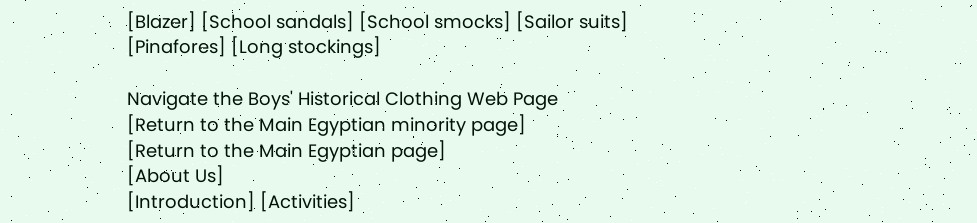[Blazer] [School sandals] [School smocks] [Sailor suits] [Pinafores] [Long stockings]

Navigate the Boys' Historical Clothing Web Page
[Return to the Main Egyptian minority page]
[Return to the Main Egyptian page]
[About Us]
[Introduction] [Activities]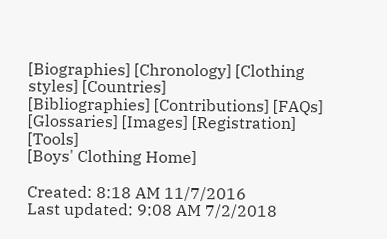[Biographies] [Chronology] [Clothing styles] [Countries]
[Bibliographies] [Contributions] [FAQs] [Glossaries] [Images] [Registration] [Tools]
[Boys' Clothing Home]

Created: 8:18 AM 11/7/2016
Last updated: 9:08 AM 7/2/2018